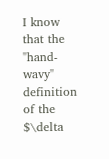I know that the "hand-wavy" definition of the $\delta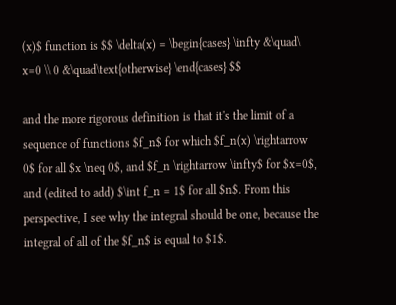(x)$ function is $$ \delta(x) = \begin{cases} \infty &\quad\ x=0 \\ 0 &\quad\text{otherwise} \end{cases} $$

and the more rigorous definition is that it's the limit of a sequence of functions $f_n$ for which $f_n(x) \rightarrow 0$ for all $x \neq 0$, and $f_n \rightarrow \infty$ for $x=0$, and (edited to add) $\int f_n = 1$ for all $n$. From this perspective, I see why the integral should be one, because the integral of all of the $f_n$ is equal to $1$.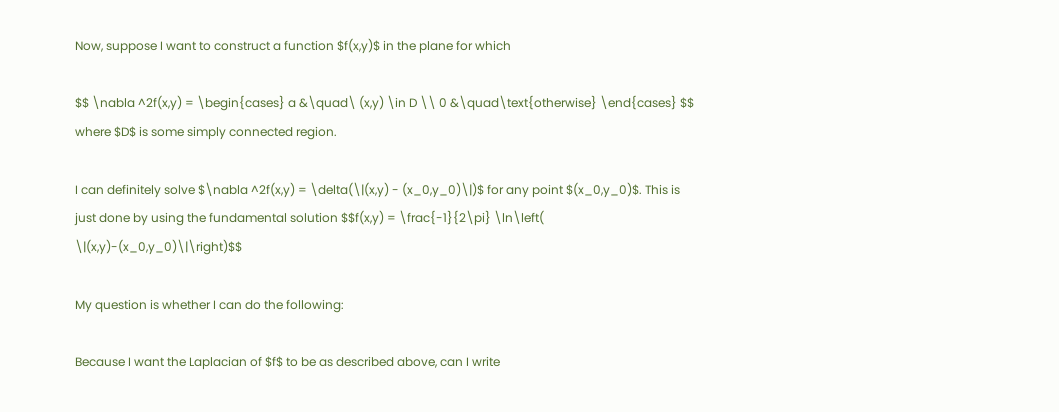Now, suppose I want to construct a function $f(x,y)$ in the plane for which

$$ \nabla ^2f(x,y) = \begin{cases} a &\quad\ (x,y) \in D \\ 0 &\quad\text{otherwise} \end{cases} $$ where $D$ is some simply connected region.

I can definitely solve $\nabla ^2f(x,y) = \delta(\|(x,y) - (x_0,y_0)\|)$ for any point $(x_0,y_0)$. This is just done by using the fundamental solution $$f(x,y) = \frac{-1}{2\pi} \ln\left( \|(x,y)-(x_0,y_0)\|\right)$$

My question is whether I can do the following:

Because I want the Laplacian of $f$ to be as described above, can I write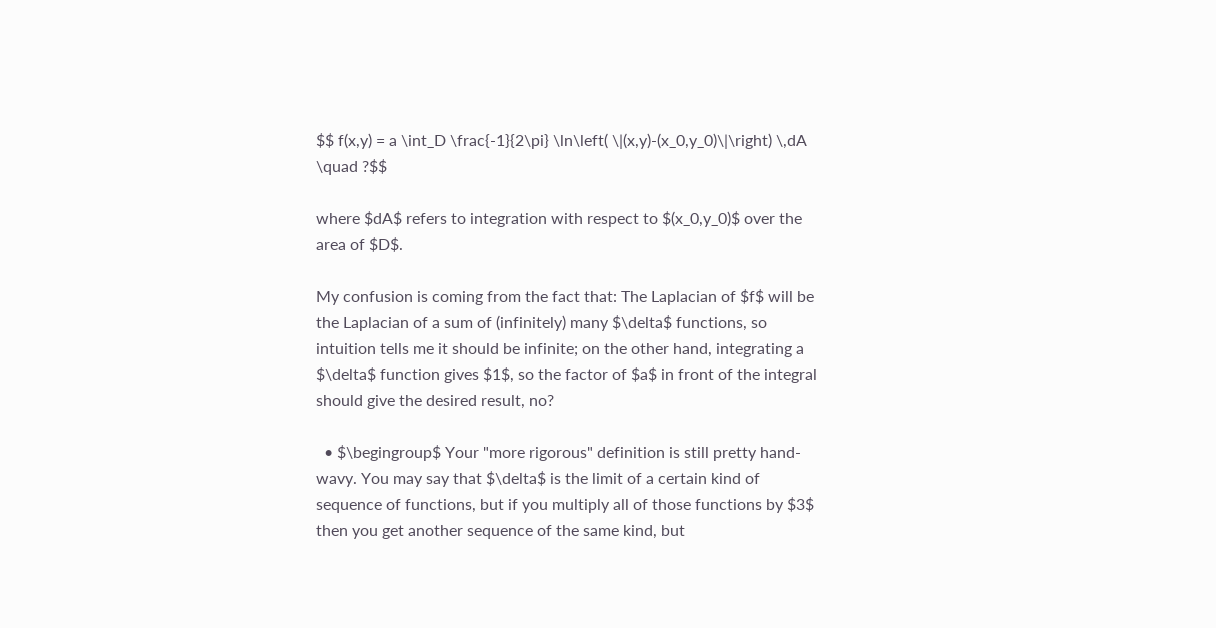$$ f(x,y) = a \int_D \frac{-1}{2\pi} \ln\left( \|(x,y)-(x_0,y_0)\|\right) \,dA \quad ?$$

where $dA$ refers to integration with respect to $(x_0,y_0)$ over the area of $D$.

My confusion is coming from the fact that: The Laplacian of $f$ will be the Laplacian of a sum of (infinitely) many $\delta$ functions, so intuition tells me it should be infinite; on the other hand, integrating a $\delta$ function gives $1$, so the factor of $a$ in front of the integral should give the desired result, no?

  • $\begingroup$ Your "more rigorous" definition is still pretty hand-wavy. You may say that $\delta$ is the limit of a certain kind of sequence of functions, but if you multiply all of those functions by $3$ then you get another sequence of the same kind, but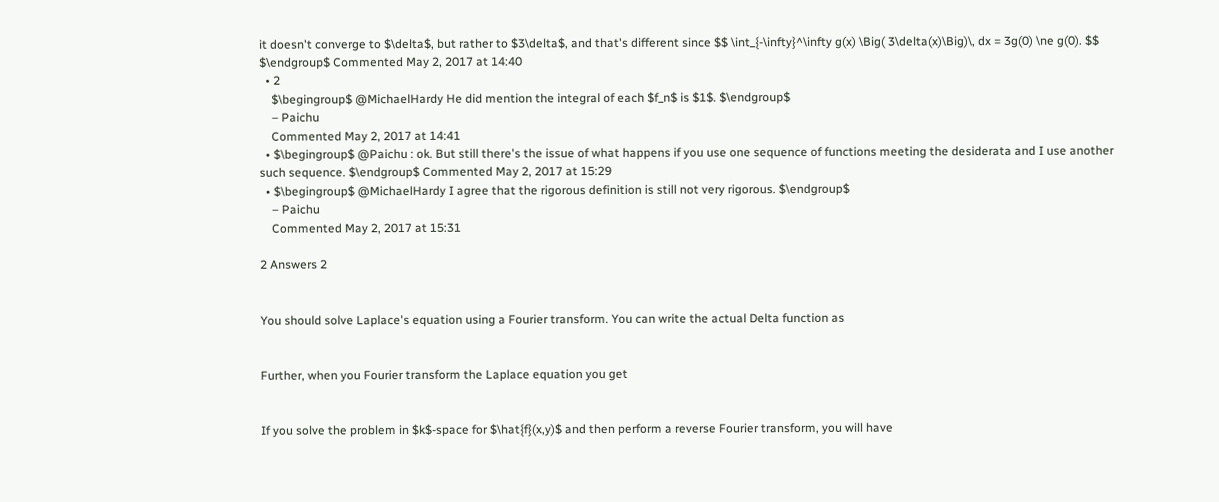it doesn't converge to $\delta$, but rather to $3\delta$, and that's different since $$ \int_{-\infty}^\infty g(x) \Big( 3\delta(x)\Big)\, dx = 3g(0) \ne g(0). $$ $\endgroup$ Commented May 2, 2017 at 14:40
  • 2
    $\begingroup$ @MichaelHardy He did mention the integral of each $f_n$ is $1$. $\endgroup$
    – Paichu
    Commented May 2, 2017 at 14:41
  • $\begingroup$ @Paichu : ok. But still there's the issue of what happens if you use one sequence of functions meeting the desiderata and I use another such sequence. $\endgroup$ Commented May 2, 2017 at 15:29
  • $\begingroup$ @MichaelHardy I agree that the rigorous definition is still not very rigorous. $\endgroup$
    – Paichu
    Commented May 2, 2017 at 15:31

2 Answers 2


You should solve Laplace's equation using a Fourier transform. You can write the actual Delta function as


Further, when you Fourier transform the Laplace equation you get


If you solve the problem in $k$-space for $\hat{f}(x,y)$ and then perform a reverse Fourier transform, you will have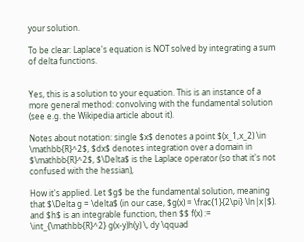your solution.

To be clear: Laplace's equation is NOT solved by integrating a sum of delta functions.


Yes, this is a solution to your equation. This is an instance of a more general method: convolving with the fundamental solution (see e.g. the Wikipedia article about it).

Notes about notation: single $x$ denotes a point $(x_1,x_2) \in \mathbb{R}^2$, $dx$ denotes integration over a domain in $\mathbb{R}^2$, $\Delta$ is the Laplace operator (so that it's not confused with the hessian),

How it's applied. Let $g$ be the fundamental solution, meaning that $\Delta g = \delta$ (in our case, $g(x) = \frac{1}{2\pi} \ln|x|$). and $h$ is an integrable function, then $$ f(x) := \int_{\mathbb{R}^2} g(x-y)h(y) \, dy \qquad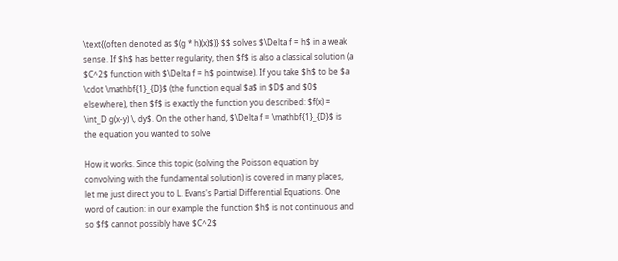\text{(often denoted as $(g * h)(x)$)} $$ solves $\Delta f = h$ in a weak sense. If $h$ has better regularity, then $f$ is also a classical solution (a $C^2$ function with $\Delta f = h$ pointwise). If you take $h$ to be $a \cdot \mathbf{1}_{D}$ (the function equal $a$ in $D$ and $0$ elsewhere), then $f$ is exactly the function you described: $f(x) = \int_D g(x-y) \, dy$. On the other hand, $\Delta f = \mathbf{1}_{D}$ is the equation you wanted to solve

How it works. Since this topic (solving the Poisson equation by convolving with the fundamental solution) is covered in many places, let me just direct you to L. Evans's Partial Differential Equations. One word of caution: in our example the function $h$ is not continuous and so $f$ cannot possibly have $C^2$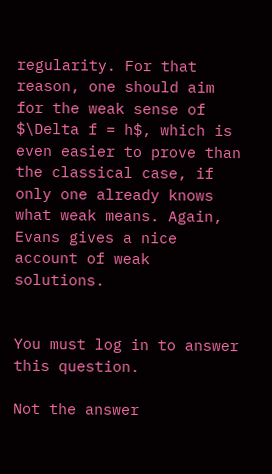regularity. For that reason, one should aim for the weak sense of $\Delta f = h$, which is even easier to prove than the classical case, if only one already knows what weak means. Again, Evans gives a nice account of weak solutions.


You must log in to answer this question.

Not the answer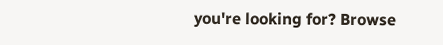you're looking for? Browse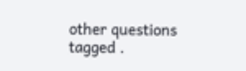other questions tagged .